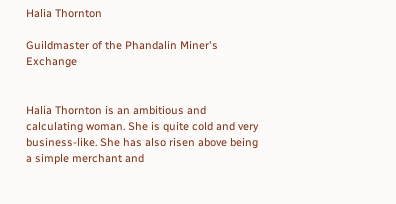Halia Thornton

Guildmaster of the Phandalin Miner's Exchange


Halia Thornton is an ambitious and calculating woman. She is quite cold and very business-like. She has also risen above being a simple merchant and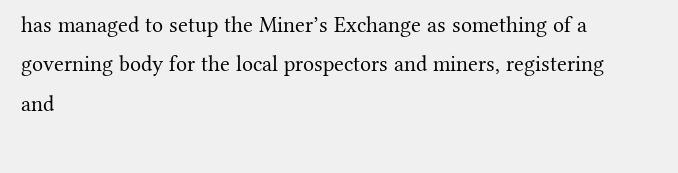has managed to setup the Miner’s Exchange as something of a governing body for the local prospectors and miners, registering and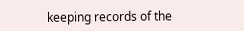keeping records of the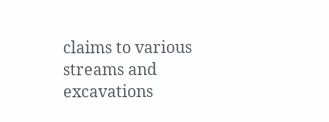claims to various streams and excavations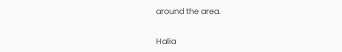around the area.


Halia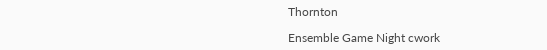Thornton

Ensemble Game Night cwork